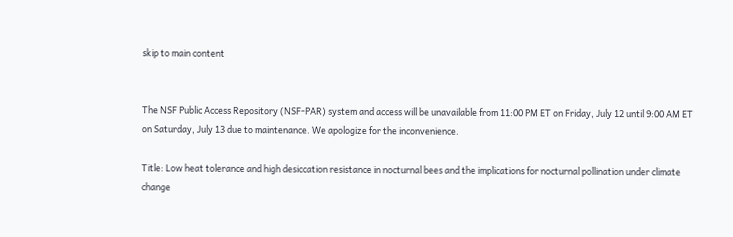skip to main content


The NSF Public Access Repository (NSF-PAR) system and access will be unavailable from 11:00 PM ET on Friday, July 12 until 9:00 AM ET on Saturday, July 13 due to maintenance. We apologize for the inconvenience.

Title: Low heat tolerance and high desiccation resistance in nocturnal bees and the implications for nocturnal pollination under climate change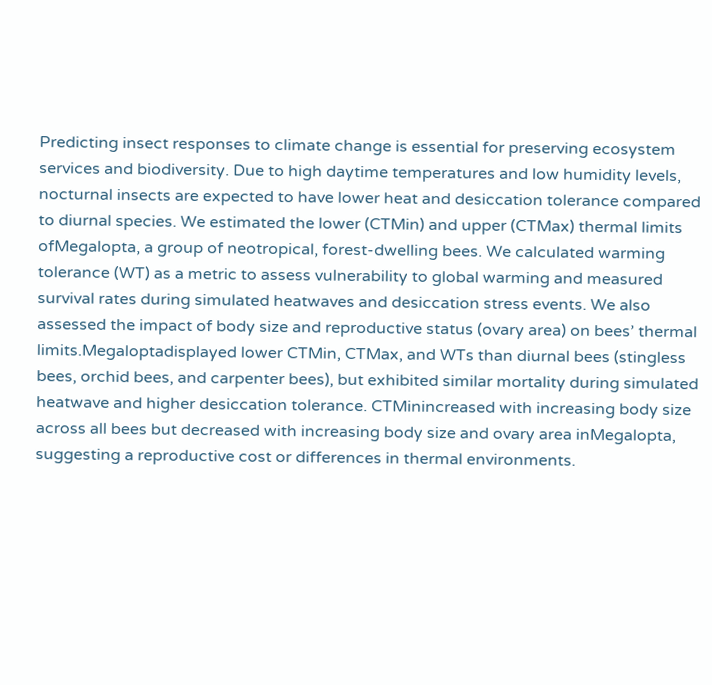Predicting insect responses to climate change is essential for preserving ecosystem services and biodiversity. Due to high daytime temperatures and low humidity levels, nocturnal insects are expected to have lower heat and desiccation tolerance compared to diurnal species. We estimated the lower (CTMin) and upper (CTMax) thermal limits ofMegalopta, a group of neotropical, forest-dwelling bees. We calculated warming tolerance (WT) as a metric to assess vulnerability to global warming and measured survival rates during simulated heatwaves and desiccation stress events. We also assessed the impact of body size and reproductive status (ovary area) on bees’ thermal limits.Megaloptadisplayed lower CTMin, CTMax, and WTs than diurnal bees (stingless bees, orchid bees, and carpenter bees), but exhibited similar mortality during simulated heatwave and higher desiccation tolerance. CTMinincreased with increasing body size across all bees but decreased with increasing body size and ovary area inMegalopta, suggesting a reproductive cost or differences in thermal environments.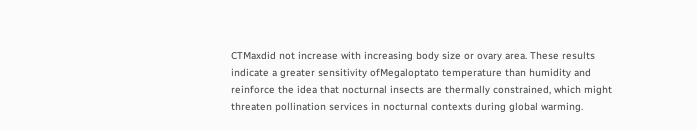CTMaxdid not increase with increasing body size or ovary area. These results indicate a greater sensitivity ofMegaloptato temperature than humidity and reinforce the idea that nocturnal insects are thermally constrained, which might threaten pollination services in nocturnal contexts during global warming.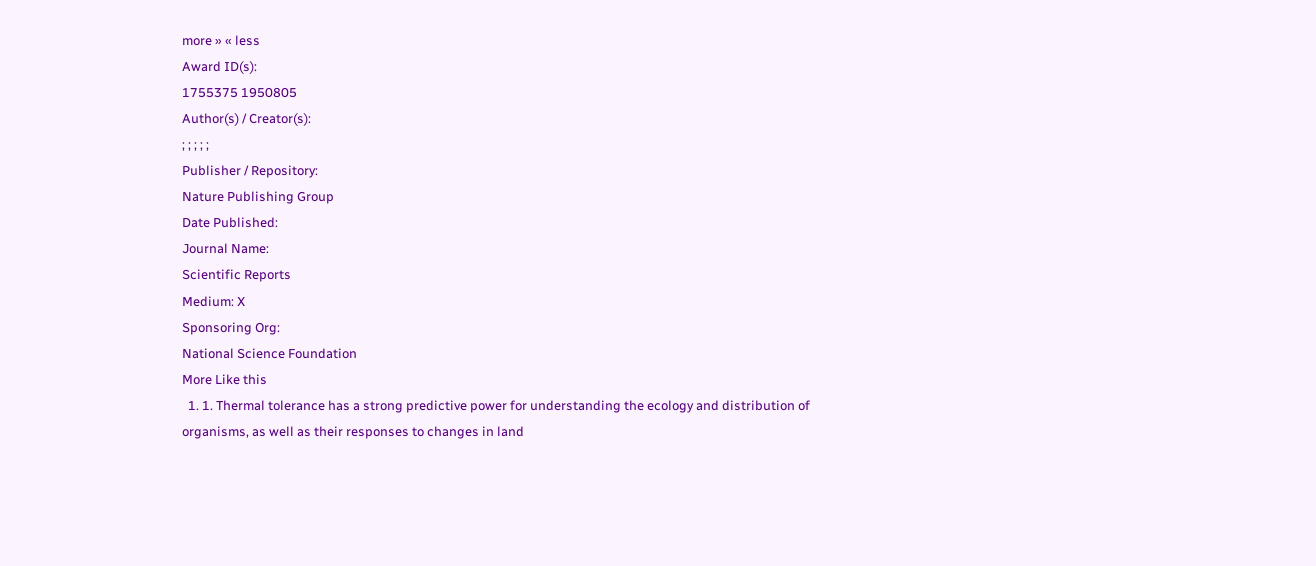more » « less
Award ID(s):
1755375 1950805
Author(s) / Creator(s):
; ; ; ; ;
Publisher / Repository:
Nature Publishing Group
Date Published:
Journal Name:
Scientific Reports
Medium: X
Sponsoring Org:
National Science Foundation
More Like this
  1. 1. Thermal tolerance has a strong predictive power for understanding the ecology and distribution of organisms, as well as their responses to changes in land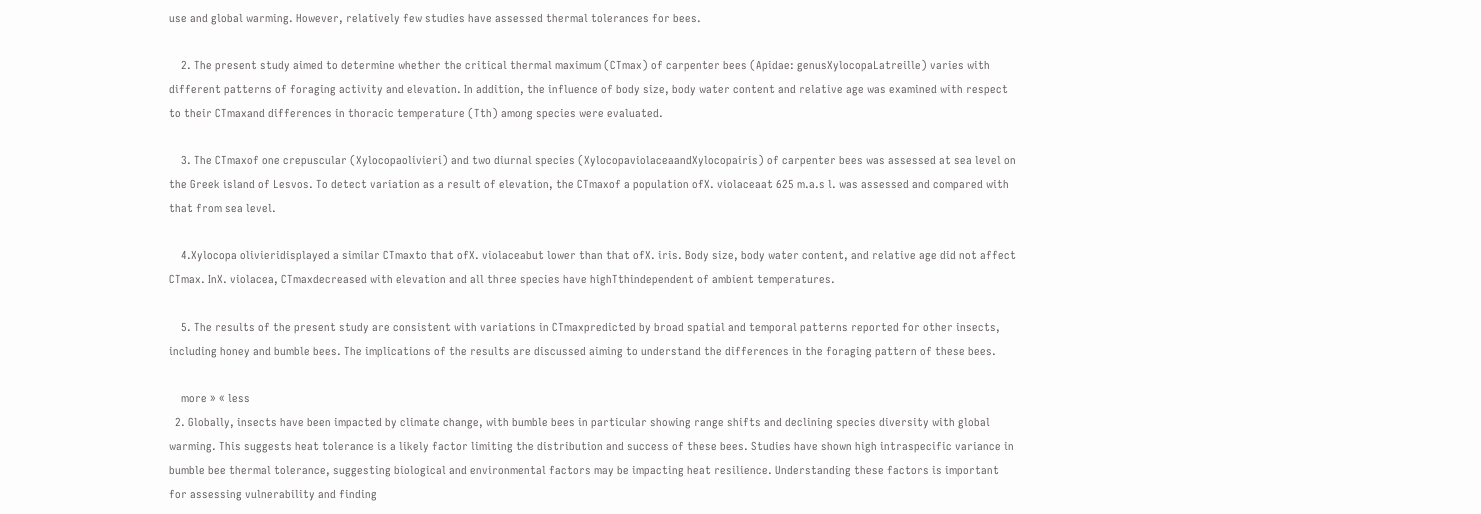use and global warming. However, relatively few studies have assessed thermal tolerances for bees.

    2. The present study aimed to determine whether the critical thermal maximum (CTmax) of carpenter bees (Apidae: genusXylocopaLatreille) varies with different patterns of foraging activity and elevation. In addition, the influence of body size, body water content and relative age was examined with respect to their CTmaxand differences in thoracic temperature (Tth) among species were evaluated.

    3. The CTmaxof one crepuscular (Xylocopaolivieri) and two diurnal species (XylocopaviolaceaandXylocopairis) of carpenter bees was assessed at sea level on the Greek island of Lesvos. To detect variation as a result of elevation, the CTmaxof a population ofX. violaceaat 625 m.a.s l. was assessed and compared with that from sea level.

    4.Xylocopa olivieridisplayed a similar CTmaxto that ofX. violaceabut lower than that ofX. iris. Body size, body water content, and relative age did not affect CTmax. InX. violacea, CTmaxdecreased with elevation and all three species have highTthindependent of ambient temperatures.

    5. The results of the present study are consistent with variations in CTmaxpredicted by broad spatial and temporal patterns reported for other insects, including honey and bumble bees. The implications of the results are discussed aiming to understand the differences in the foraging pattern of these bees.

    more » « less
  2. Globally, insects have been impacted by climate change, with bumble bees in particular showing range shifts and declining species diversity with global warming. This suggests heat tolerance is a likely factor limiting the distribution and success of these bees. Studies have shown high intraspecific variance in bumble bee thermal tolerance, suggesting biological and environmental factors may be impacting heat resilience. Understanding these factors is important for assessing vulnerability and finding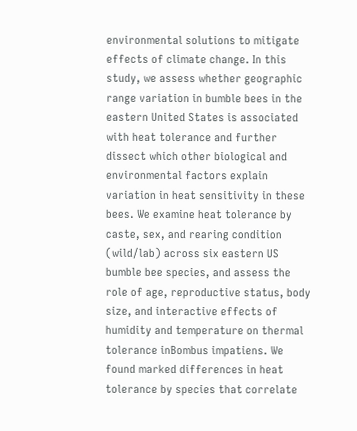environmental solutions to mitigate effects of climate change. In this study, we assess whether geographic range variation in bumble bees in the eastern United States is associated with heat tolerance and further dissect which other biological and environmental factors explain variation in heat sensitivity in these bees. We examine heat tolerance by caste, sex, and rearing condition (wild/lab) across six eastern US bumble bee species, and assess the role of age, reproductive status, body size, and interactive effects of humidity and temperature on thermal tolerance inBombus impatiens. We found marked differences in heat tolerance by species that correlate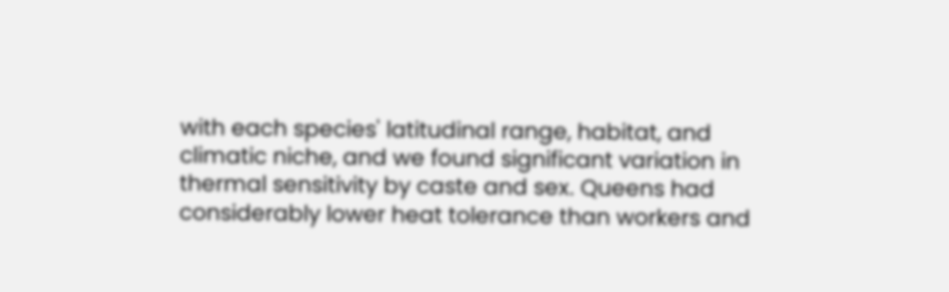with each species' latitudinal range, habitat, and climatic niche, and we found significant variation in thermal sensitivity by caste and sex. Queens had considerably lower heat tolerance than workers and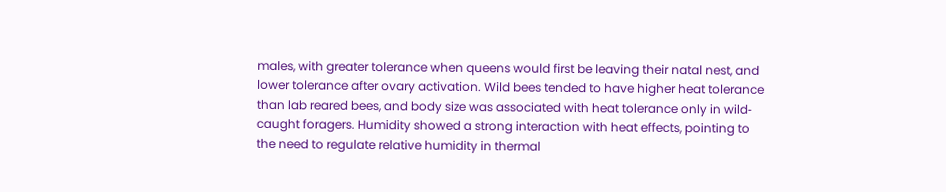males, with greater tolerance when queens would first be leaving their natal nest, and lower tolerance after ovary activation. Wild bees tended to have higher heat tolerance than lab reared bees, and body size was associated with heat tolerance only in wild‐caught foragers. Humidity showed a strong interaction with heat effects, pointing to the need to regulate relative humidity in thermal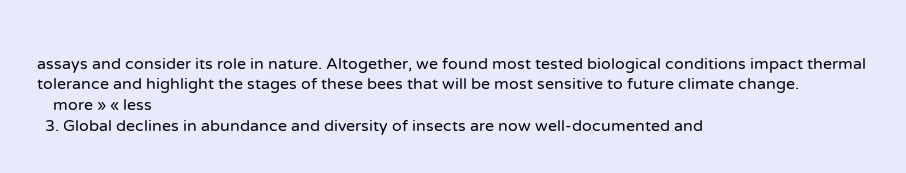assays and consider its role in nature. Altogether, we found most tested biological conditions impact thermal tolerance and highlight the stages of these bees that will be most sensitive to future climate change.
    more » « less
  3. Global declines in abundance and diversity of insects are now well-documented and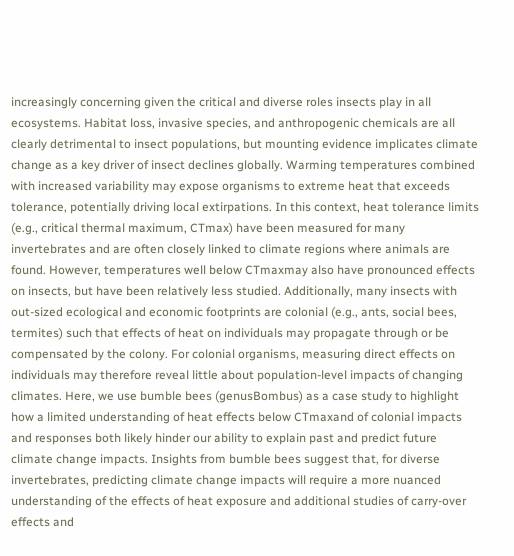increasingly concerning given the critical and diverse roles insects play in all ecosystems. Habitat loss, invasive species, and anthropogenic chemicals are all clearly detrimental to insect populations, but mounting evidence implicates climate change as a key driver of insect declines globally. Warming temperatures combined with increased variability may expose organisms to extreme heat that exceeds tolerance, potentially driving local extirpations. In this context, heat tolerance limits (e.g., critical thermal maximum, CTmax) have been measured for many invertebrates and are often closely linked to climate regions where animals are found. However, temperatures well below CTmaxmay also have pronounced effects on insects, but have been relatively less studied. Additionally, many insects with out-sized ecological and economic footprints are colonial (e.g., ants, social bees, termites) such that effects of heat on individuals may propagate through or be compensated by the colony. For colonial organisms, measuring direct effects on individuals may therefore reveal little about population-level impacts of changing climates. Here, we use bumble bees (genusBombus) as a case study to highlight how a limited understanding of heat effects below CTmaxand of colonial impacts and responses both likely hinder our ability to explain past and predict future climate change impacts. Insights from bumble bees suggest that, for diverse invertebrates, predicting climate change impacts will require a more nuanced understanding of the effects of heat exposure and additional studies of carry-over effects and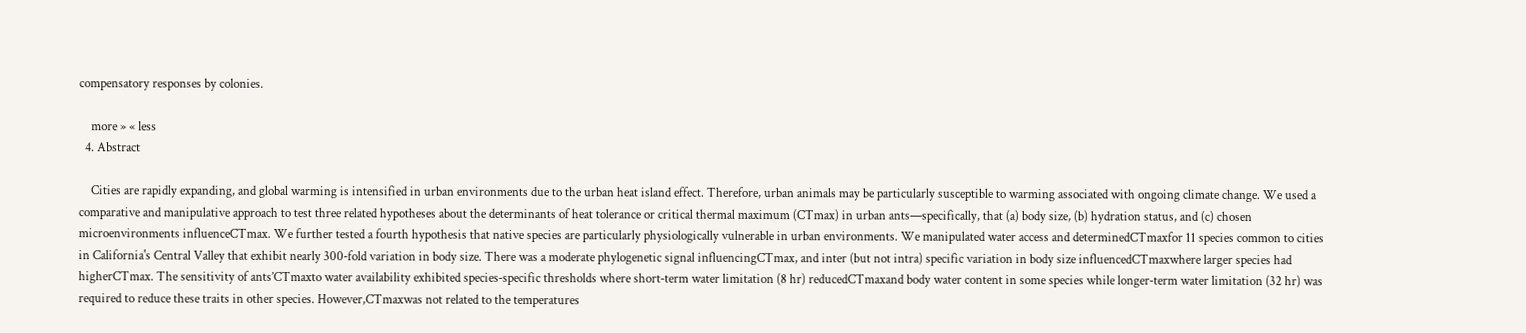compensatory responses by colonies.

    more » « less
  4. Abstract

    Cities are rapidly expanding, and global warming is intensified in urban environments due to the urban heat island effect. Therefore, urban animals may be particularly susceptible to warming associated with ongoing climate change. We used a comparative and manipulative approach to test three related hypotheses about the determinants of heat tolerance or critical thermal maximum (CTmax) in urban ants—specifically, that (a) body size, (b) hydration status, and (c) chosen microenvironments influenceCTmax. We further tested a fourth hypothesis that native species are particularly physiologically vulnerable in urban environments. We manipulated water access and determinedCTmaxfor 11 species common to cities in California's Central Valley that exhibit nearly 300‐fold variation in body size. There was a moderate phylogenetic signal influencingCTmax, and inter (but not intra) specific variation in body size influencedCTmaxwhere larger species had higherCTmax. The sensitivity of ants’CTmaxto water availability exhibited species‐specific thresholds where short‐term water limitation (8 hr) reducedCTmaxand body water content in some species while longer‐term water limitation (32 hr) was required to reduce these traits in other species. However,CTmaxwas not related to the temperatures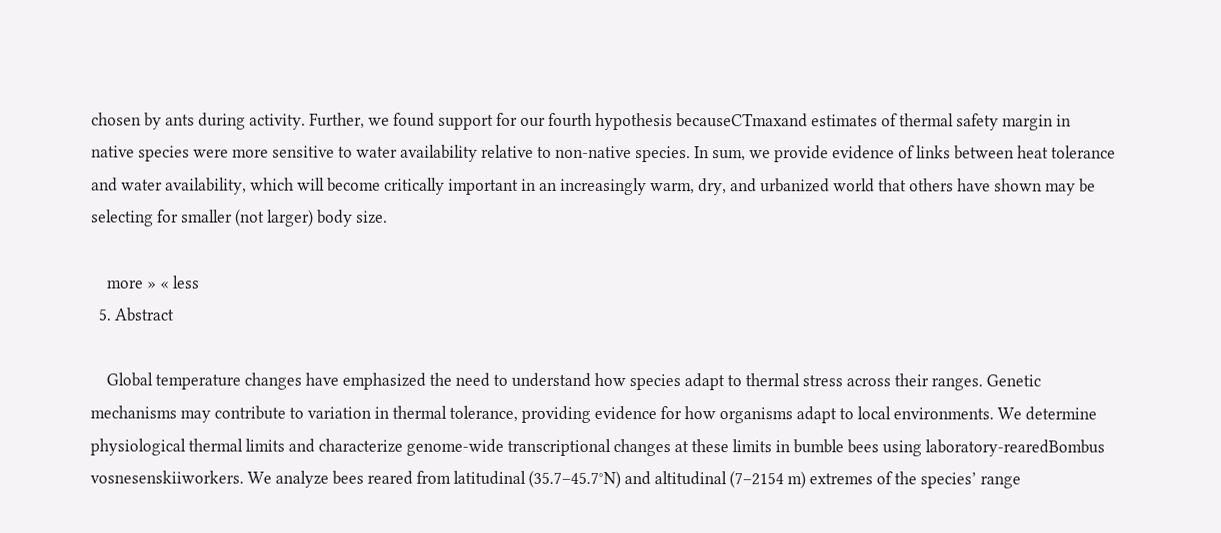chosen by ants during activity. Further, we found support for our fourth hypothesis becauseCTmaxand estimates of thermal safety margin in native species were more sensitive to water availability relative to non‐native species. In sum, we provide evidence of links between heat tolerance and water availability, which will become critically important in an increasingly warm, dry, and urbanized world that others have shown may be selecting for smaller (not larger) body size.

    more » « less
  5. Abstract

    Global temperature changes have emphasized the need to understand how species adapt to thermal stress across their ranges. Genetic mechanisms may contribute to variation in thermal tolerance, providing evidence for how organisms adapt to local environments. We determine physiological thermal limits and characterize genome-wide transcriptional changes at these limits in bumble bees using laboratory-rearedBombus vosnesenskiiworkers. We analyze bees reared from latitudinal (35.7–45.7°N) and altitudinal (7–2154 m) extremes of the species’ range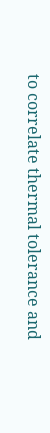to correlate thermal tolerance and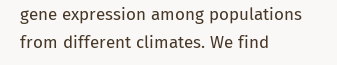gene expression among populations from different climates. We find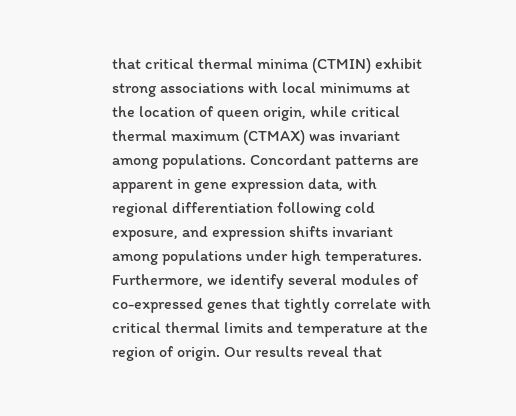that critical thermal minima (CTMIN) exhibit strong associations with local minimums at the location of queen origin, while critical thermal maximum (CTMAX) was invariant among populations. Concordant patterns are apparent in gene expression data, with regional differentiation following cold exposure, and expression shifts invariant among populations under high temperatures. Furthermore, we identify several modules of co-expressed genes that tightly correlate with critical thermal limits and temperature at the region of origin. Our results reveal that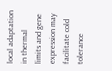local adaptation in thermal limits and gene expression may facilitate cold tolerance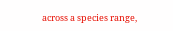across a species range,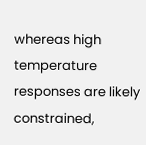whereas high temperature responses are likely constrained,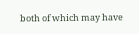both of which may have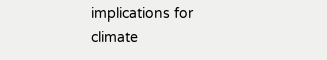implications for climate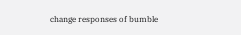change responses of bumble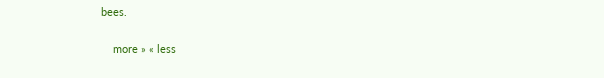bees.

    more » « less